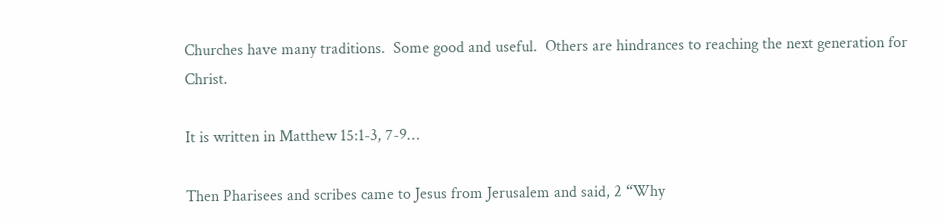Churches have many traditions.  Some good and useful.  Others are hindrances to reaching the next generation for Christ.

It is written in Matthew 15:1-3, 7-9…

Then Pharisees and scribes came to Jesus from Jerusalem and said, 2 “Why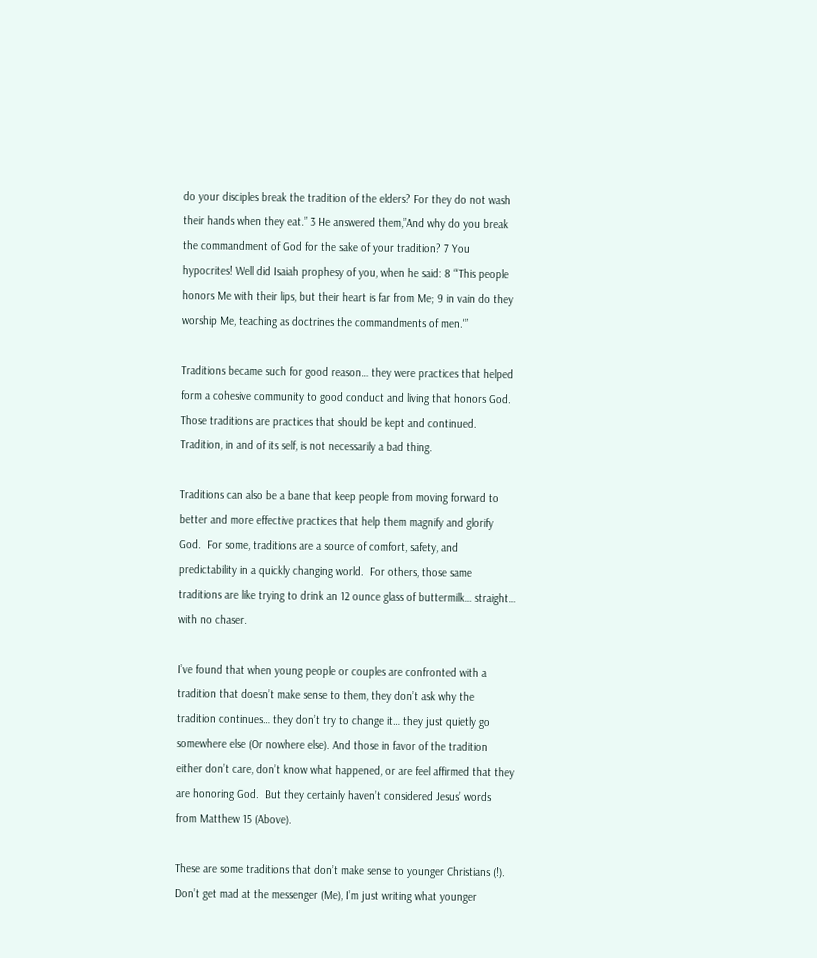do your disciples break the tradition of the elders? For they do not wash their hands when they eat.” 3 He answered them,”And why do you break the commandment of God for the sake of your tradition? 7 You hypocrites! Well did Isaiah prophesy of you, when he said: 8 “‘This people honors Me with their lips, but their heart is far from Me; 9 in vain do they worship Me, teaching as doctrines the commandments of men.'”

Traditions became such for good reason… they were practices that helped form a cohesive community to good conduct and living that honors God. Those traditions are practices that should be kept and continued.  Tradition, in and of its self, is not necessarily a bad thing.

Traditions can also be a bane that keep people from moving forward to better and more effective practices that help them magnify and glorify God.  For some, traditions are a source of comfort, safety, and predictability in a quickly changing world.  For others, those same traditions are like trying to drink an 12 ounce glass of buttermilk… straight… with no chaser.

I’ve found that when young people or couples are confronted with a tradition that doesn’t make sense to them, they don’t ask why the tradition continues… they don’t try to change it… they just quietly go somewhere else (Or nowhere else). And those in favor of the tradition either don’t care, don’t know what happened, or are feel affirmed that they are honoring God.  But they certainly haven’t considered Jesus’ words from Matthew 15 (Above).

These are some traditions that don’t make sense to younger Christians (!).  Don’t get mad at the messenger (Me), I’m just writing what younger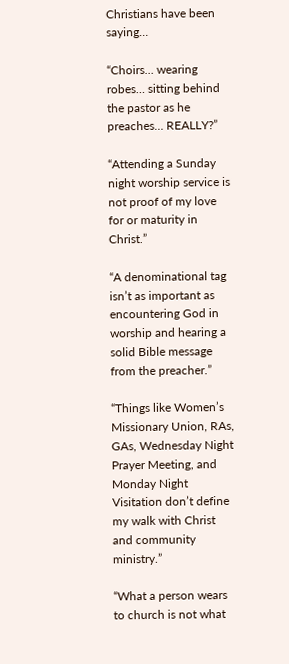Christians have been saying…

“Choirs… wearing robes… sitting behind the pastor as he preaches… REALLY?”

“Attending a Sunday night worship service is not proof of my love for or maturity in Christ.”

“A denominational tag isn’t as important as encountering God in worship and hearing a solid Bible message from the preacher.”

“Things like Women’s Missionary Union, RAs, GAs, Wednesday Night Prayer Meeting, and Monday Night Visitation don’t define my walk with Christ and community ministry.”

“What a person wears to church is not what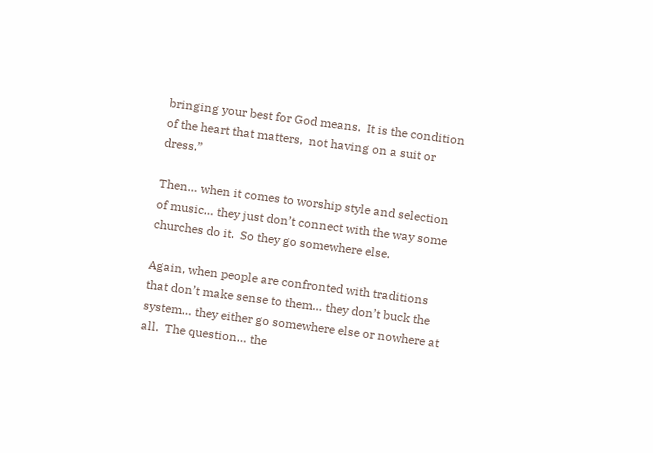bringing your best for God means.  It is the condition of the heart that matters,  not having on a suit or dress.”

Then… when it comes to worship style and selection of music… they just don’t connect with the way some churches do it.  So they go somewhere else.

Again, when people are confronted with traditions that don’t make sense to them… they don’t buck the system… they either go somewhere else or nowhere at all.  The question… the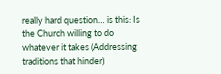really hard question… is this: Is the Church willing to do whatever it takes (Addressing traditions that hinder)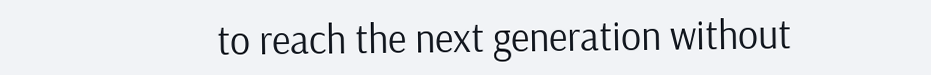to reach the next generation without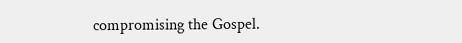compromising the Gospel.